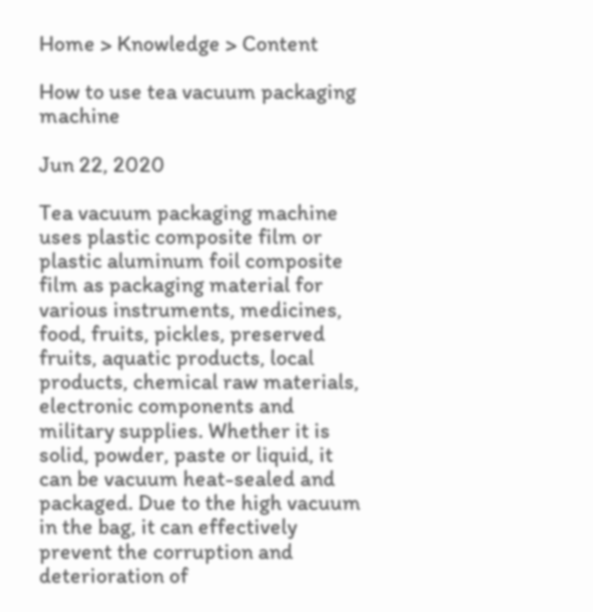Home > Knowledge > Content

How to use tea vacuum packaging machine

Jun 22, 2020

Tea vacuum packaging machine uses plastic composite film or plastic aluminum foil composite film as packaging material for various instruments, medicines, food, fruits, pickles, preserved fruits, aquatic products, local products, chemical raw materials, electronic components and military supplies. Whether it is solid, powder, paste or liquid, it can be vacuum heat-sealed and packaged. Due to the high vacuum in the bag, it can effectively prevent the corruption and deterioration of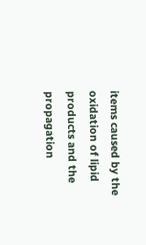items caused by the oxidation of lipid products and the propagation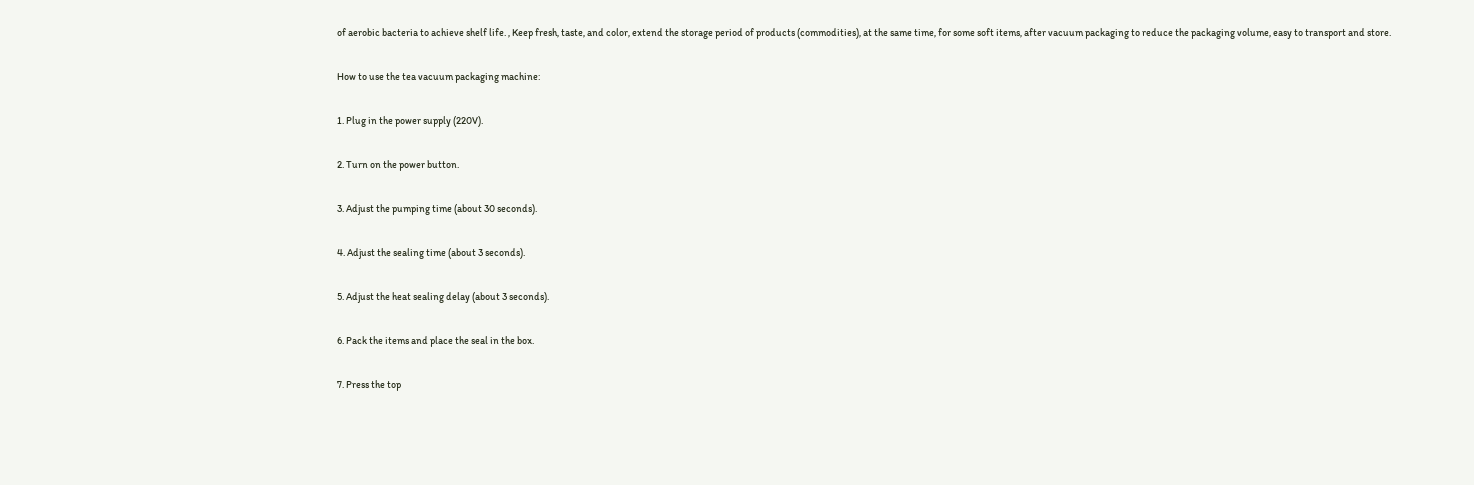of aerobic bacteria to achieve shelf life. , Keep fresh, taste, and color, extend the storage period of products (commodities), at the same time, for some soft items, after vacuum packaging to reduce the packaging volume, easy to transport and store.

How to use the tea vacuum packaging machine:

1. Plug in the power supply (220V).

2. Turn on the power button.

3. Adjust the pumping time (about 30 seconds).

4. Adjust the sealing time (about 3 seconds).

5. Adjust the heat sealing delay (about 3 seconds).

6. Pack the items and place the seal in the box.

7. Press the top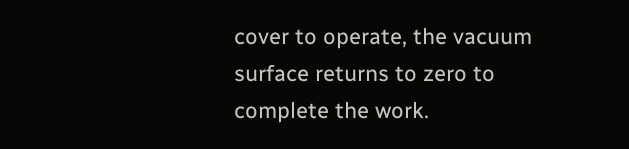cover to operate, the vacuum surface returns to zero to complete the work.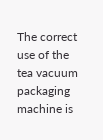The correct use of the tea vacuum packaging machine is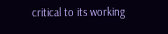critical to its working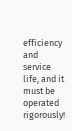efficiency and service life, and it must be operated rigorously!